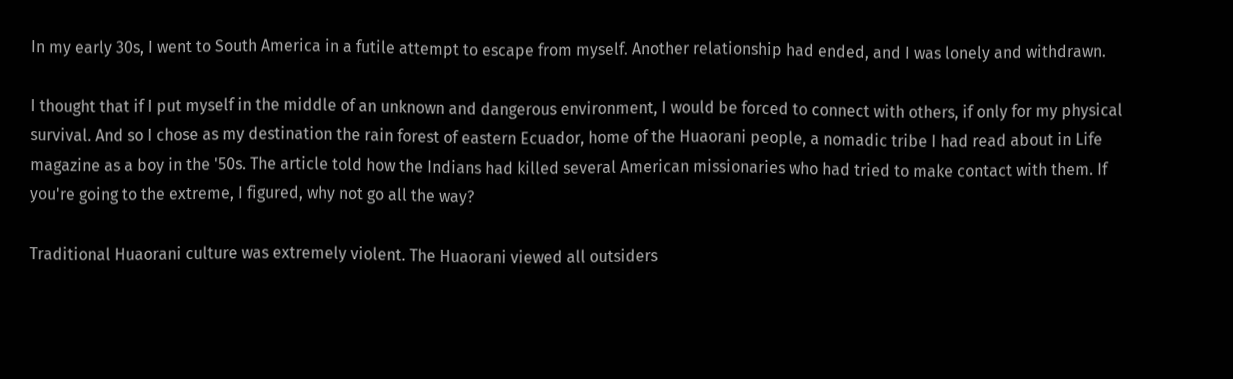In my early 30s, I went to South America in a futile attempt to escape from myself. Another relationship had ended, and I was lonely and withdrawn.

I thought that if I put myself in the middle of an unknown and dangerous environment, I would be forced to connect with others, if only for my physical survival. And so I chose as my destination the rain forest of eastern Ecuador, home of the Huaorani people, a nomadic tribe I had read about in Life magazine as a boy in the '50s. The article told how the Indians had killed several American missionaries who had tried to make contact with them. If you're going to the extreme, I figured, why not go all the way?

Traditional Huaorani culture was extremely violent. The Huaorani viewed all outsiders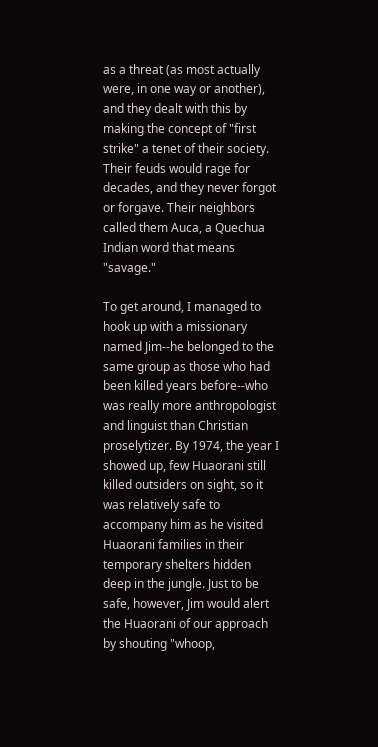as a threat (as most actually were, in one way or another), and they dealt with this by making the concept of "first strike" a tenet of their society. Their feuds would rage for decades, and they never forgot or forgave. Their neighbors called them Auca, a Quechua Indian word that means "savage."

To get around, I managed to hook up with a missionary named Jim--he belonged to the same group as those who had been killed years before--who was really more anthropologist and linguist than Christian proselytizer. By 1974, the year I showed up, few Huaorani still killed outsiders on sight, so it was relatively safe to accompany him as he visited Huaorani families in their temporary shelters hidden deep in the jungle. Just to be safe, however, Jim would alert the Huaorani of our approach by shouting "whoop,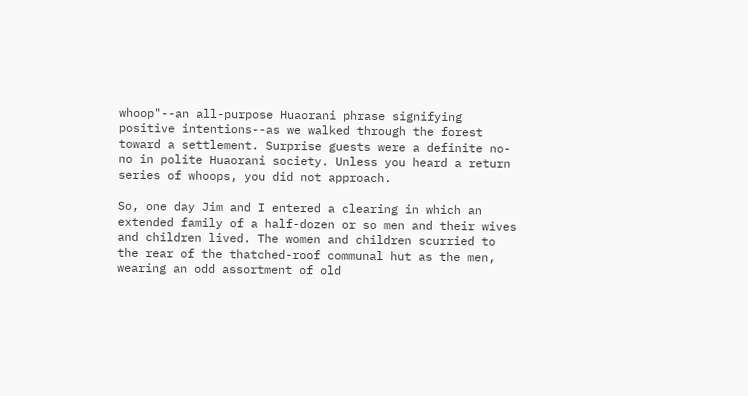whoop"--an all-purpose Huaorani phrase signifying positive intentions--as we walked through the forest toward a settlement. Surprise guests were a definite no-no in polite Huaorani society. Unless you heard a return series of whoops, you did not approach.

So, one day Jim and I entered a clearing in which an extended family of a half-dozen or so men and their wives and children lived. The women and children scurried to the rear of the thatched-roof communal hut as the men, wearing an odd assortment of old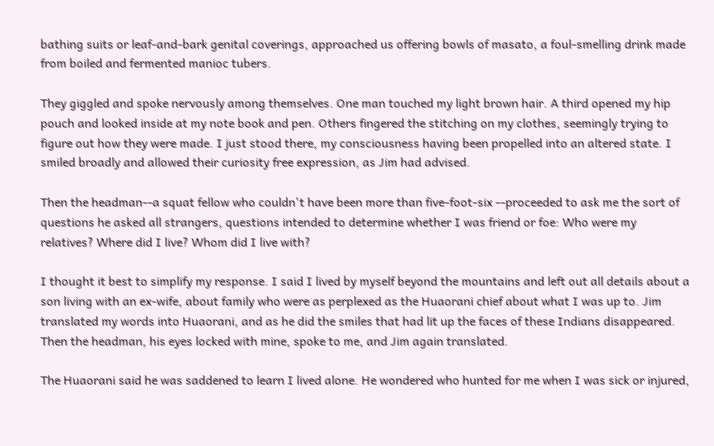bathing suits or leaf-and-bark genital coverings, approached us offering bowls of masato, a foul-smelling drink made from boiled and fermented manioc tubers.

They giggled and spoke nervously among themselves. One man touched my light brown hair. A third opened my hip pouch and looked inside at my note book and pen. Others fingered the stitching on my clothes, seemingly trying to figure out how they were made. I just stood there, my consciousness having been propelled into an altered state. I smiled broadly and allowed their curiosity free expression, as Jim had advised.

Then the headman--a squat fellow who couldn't have been more than five-foot-six --proceeded to ask me the sort of questions he asked all strangers, questions intended to determine whether I was friend or foe: Who were my relatives? Where did I live? Whom did I live with?

I thought it best to simplify my response. I said I lived by myself beyond the mountains and left out all details about a son living with an ex-wife, about family who were as perplexed as the Huaorani chief about what I was up to. Jim translated my words into Huaorani, and as he did the smiles that had lit up the faces of these Indians disappeared. Then the headman, his eyes locked with mine, spoke to me, and Jim again translated.

The Huaorani said he was saddened to learn I lived alone. He wondered who hunted for me when I was sick or injured,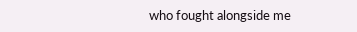who fought alongside me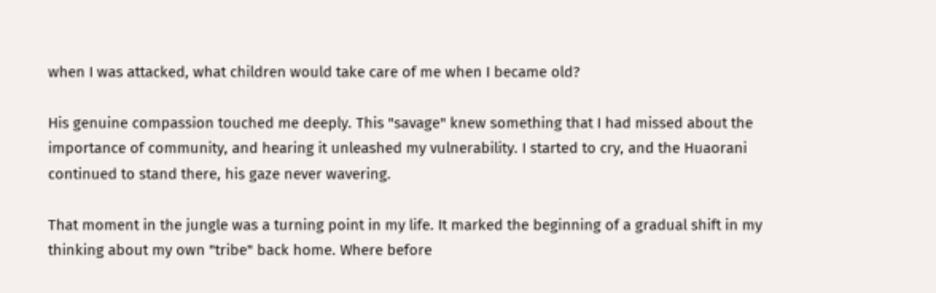when I was attacked, what children would take care of me when I became old?

His genuine compassion touched me deeply. This "savage" knew something that I had missed about the importance of community, and hearing it unleashed my vulnerability. I started to cry, and the Huaorani continued to stand there, his gaze never wavering.

That moment in the jungle was a turning point in my life. It marked the beginning of a gradual shift in my thinking about my own "tribe" back home. Where before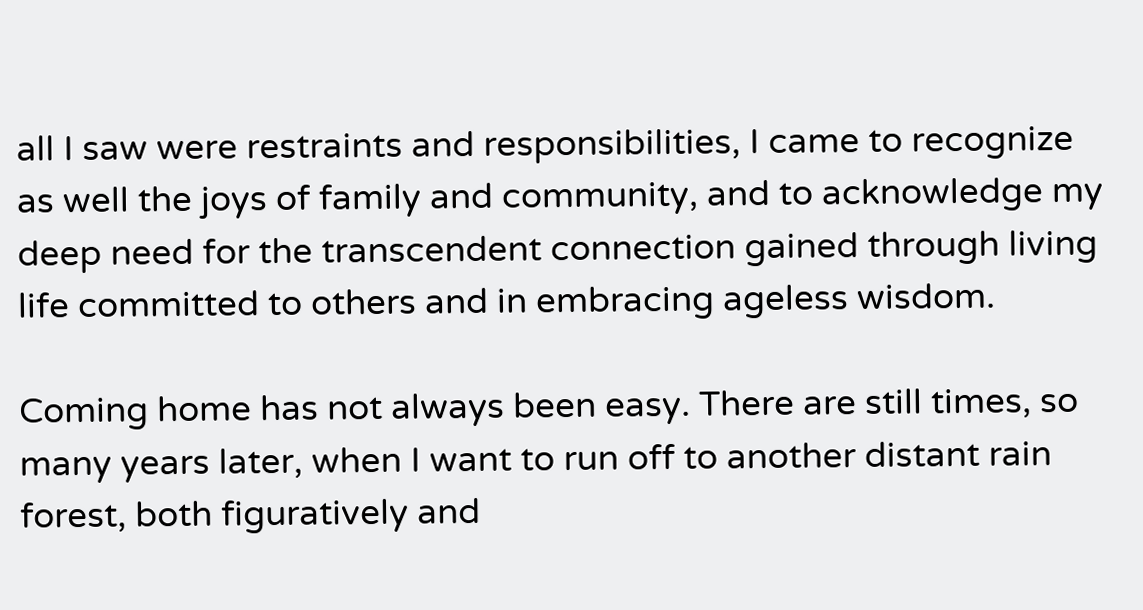all I saw were restraints and responsibilities, I came to recognize as well the joys of family and community, and to acknowledge my deep need for the transcendent connection gained through living life committed to others and in embracing ageless wisdom.

Coming home has not always been easy. There are still times, so many years later, when I want to run off to another distant rain forest, both figuratively and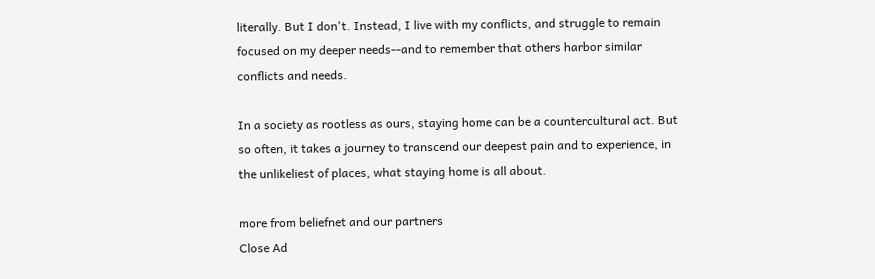literally. But I don't. Instead, I live with my conflicts, and struggle to remain focused on my deeper needs--and to remember that others harbor similar conflicts and needs.

In a society as rootless as ours, staying home can be a countercultural act. But so often, it takes a journey to transcend our deepest pain and to experience, in the unlikeliest of places, what staying home is all about.

more from beliefnet and our partners
Close Ad